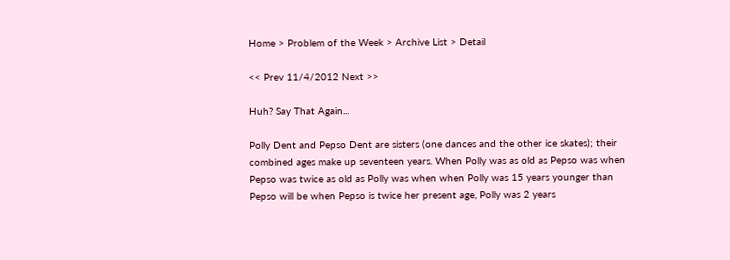Home > Problem of the Week > Archive List > Detail

<< Prev 11/4/2012 Next >>

Huh? Say That Again...

Polly Dent and Pepso Dent are sisters (one dances and the other ice skates); their combined ages make up seventeen years. When Polly was as old as Pepso was when Pepso was twice as old as Polly was when when Polly was 15 years younger than Pepso will be when Pepso is twice her present age, Polly was 2 years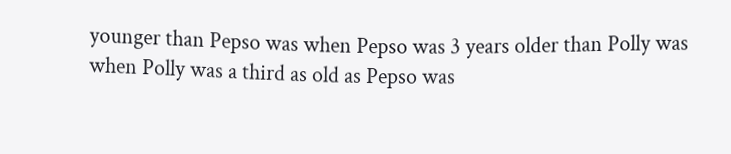younger than Pepso was when Pepso was 3 years older than Polly was when Polly was a third as old as Pepso was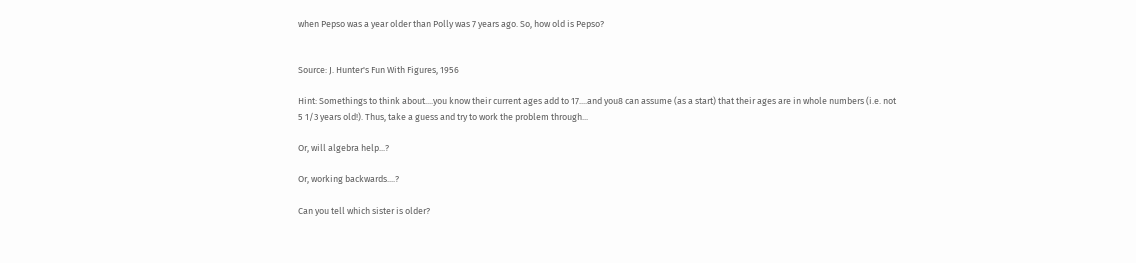when Pepso was a year older than Polly was 7 years ago. So, how old is Pepso?


Source: J. Hunter's Fun With Figures, 1956

Hint: Somethings to think about....you know their current ages add to 17....and you8 can assume (as a start) that their ages are in whole numbers (i.e. not 5 1/3 years old!). Thus, take a guess and try to work the problem through...

Or, will algebra help...?

Or, working backwards....?

Can you tell which sister is older?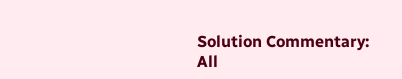Solution Commentary: All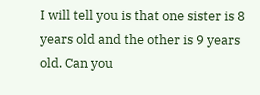I will tell you is that one sister is 8 years old and the other is 9 years old. Can you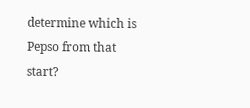determine which is Pepso from that start?